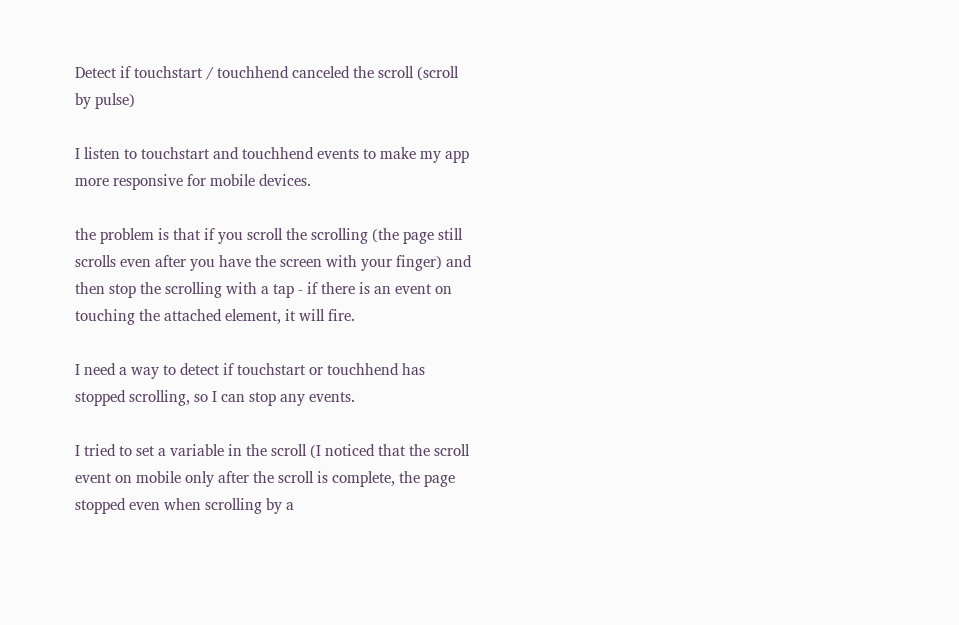Detect if touchstart / touchhend canceled the scroll (scroll by pulse)

I listen to touchstart and touchhend events to make my app more responsive for mobile devices.

the problem is that if you scroll the scrolling (the page still scrolls even after you have the screen with your finger) and then stop the scrolling with a tap - if there is an event on touching the attached element, it will fire.

I need a way to detect if touchstart or touchhend has stopped scrolling, so I can stop any events.

I tried to set a variable in the scroll (I noticed that the scroll event on mobile only after the scroll is complete, the page stopped even when scrolling by a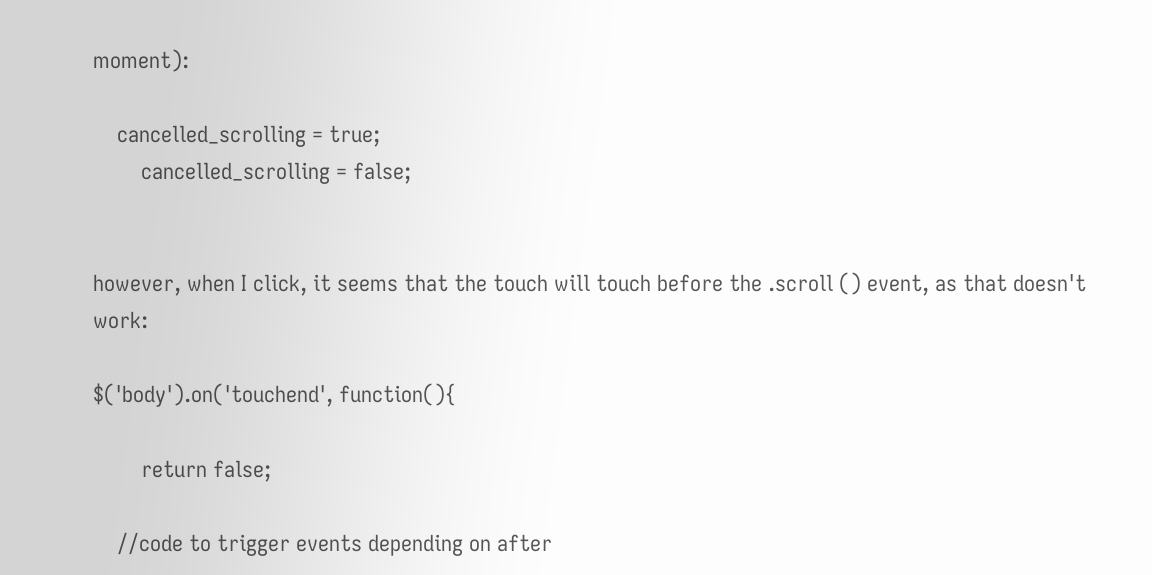moment):

    cancelled_scrolling = true;
        cancelled_scrolling = false;


however, when I click, it seems that the touch will touch before the .scroll () event, as that doesn't work:

$('body').on('touchend', function(){

        return false;

    //code to trigger events depending on after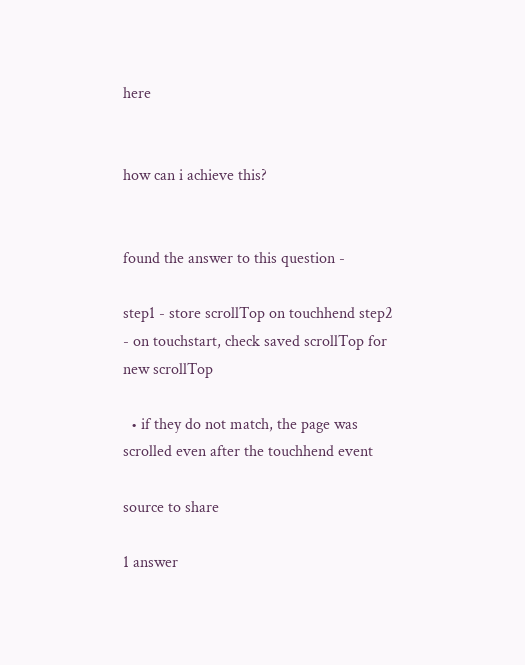here


how can i achieve this?


found the answer to this question -

step1 - store scrollTop on touchhend step2 - on touchstart, check saved scrollTop for new scrollTop

  • if they do not match, the page was scrolled even after the touchhend event

source to share

1 answer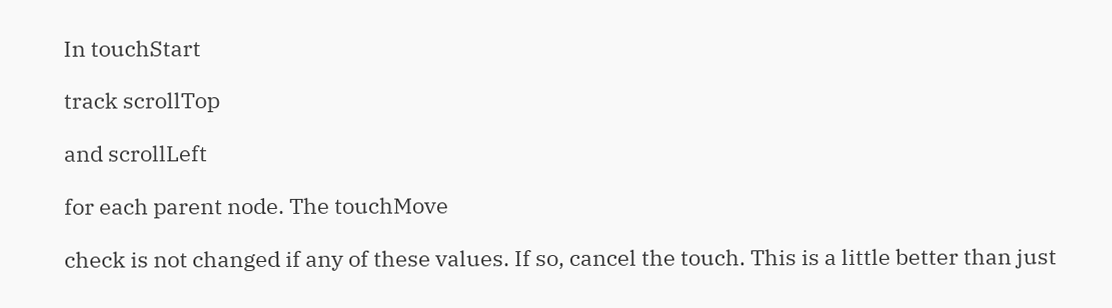In touchStart

track scrollTop

and scrollLeft

for each parent node. The touchMove

check is not changed if any of these values. If so, cancel the touch. This is a little better than just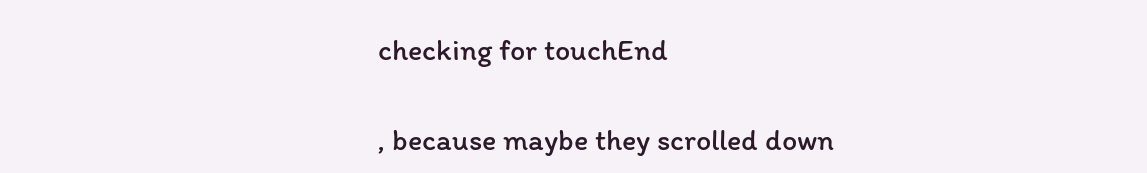checking for touchEnd

, because maybe they scrolled down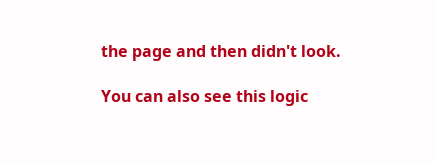the page and then didn't look.

You can also see this logic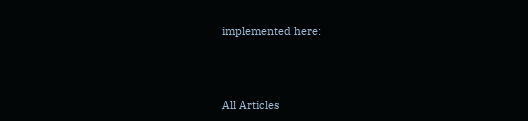implemented here:



All Articles